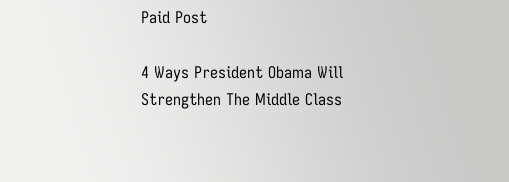Paid Post

4 Ways President Obama Will Strengthen The Middle Class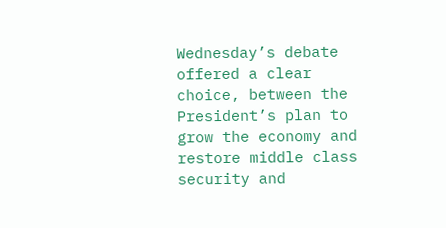Wednesday’s debate offered a clear choice, between the President’s plan to grow the economy and restore middle class security and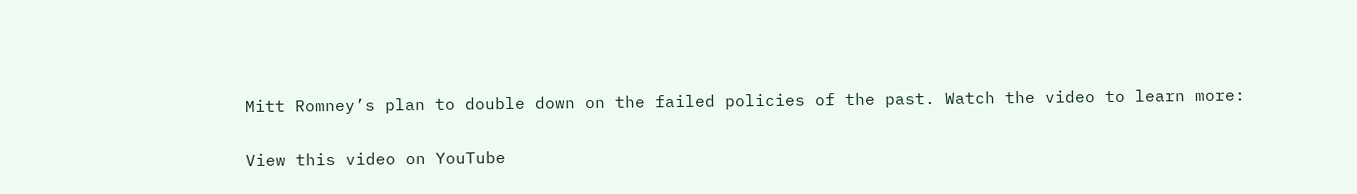Mitt Romney’s plan to double down on the failed policies of the past. Watch the video to learn more:

View this video on YouTube